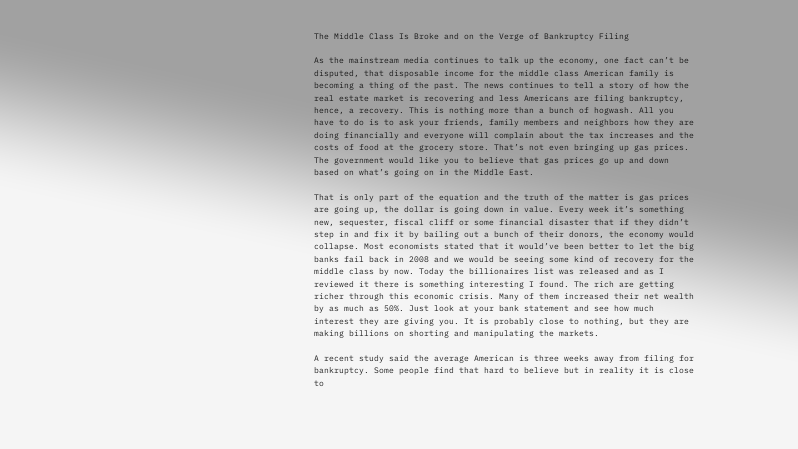The Middle Class Is Broke and on the Verge of Bankruptcy Filing

As the mainstream media continues to talk up the economy, one fact can’t be disputed, that disposable income for the middle class American family is becoming a thing of the past. The news continues to tell a story of how the real estate market is recovering and less Americans are filing bankruptcy, hence, a recovery. This is nothing more than a bunch of hogwash. All you have to do is to ask your friends, family members and neighbors how they are doing financially and everyone will complain about the tax increases and the costs of food at the grocery store. That’s not even bringing up gas prices. The government would like you to believe that gas prices go up and down based on what’s going on in the Middle East.

That is only part of the equation and the truth of the matter is gas prices are going up, the dollar is going down in value. Every week it’s something new, sequester, fiscal cliff or some financial disaster that if they didn’t step in and fix it by bailing out a bunch of their donors, the economy would collapse. Most economists stated that it would’ve been better to let the big banks fail back in 2008 and we would be seeing some kind of recovery for the middle class by now. Today the billionaires list was released and as I reviewed it there is something interesting I found. The rich are getting richer through this economic crisis. Many of them increased their net wealth by as much as 50%. Just look at your bank statement and see how much interest they are giving you. It is probably close to nothing, but they are making billions on shorting and manipulating the markets.

A recent study said the average American is three weeks away from filing for bankruptcy. Some people find that hard to believe but in reality it is close to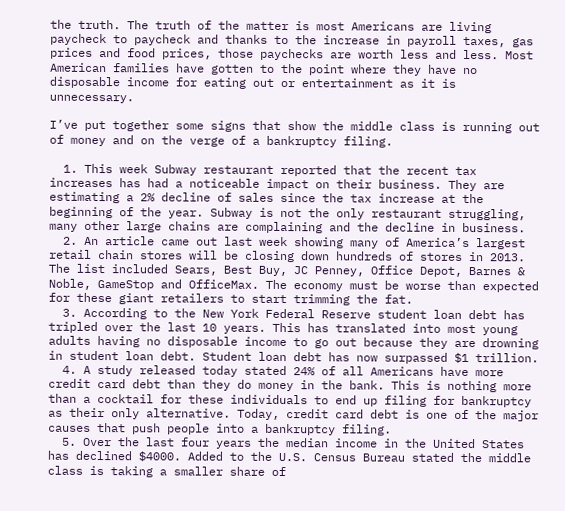the truth. The truth of the matter is most Americans are living paycheck to paycheck and thanks to the increase in payroll taxes, gas prices and food prices, those paychecks are worth less and less. Most American families have gotten to the point where they have no disposable income for eating out or entertainment as it is unnecessary.

I’ve put together some signs that show the middle class is running out of money and on the verge of a bankruptcy filing.

  1. This week Subway restaurant reported that the recent tax increases has had a noticeable impact on their business. They are estimating a 2% decline of sales since the tax increase at the beginning of the year. Subway is not the only restaurant struggling, many other large chains are complaining and the decline in business.
  2. An article came out last week showing many of America’s largest retail chain stores will be closing down hundreds of stores in 2013. The list included Sears, Best Buy, JC Penney, Office Depot, Barnes & Noble, GameStop and OfficeMax. The economy must be worse than expected for these giant retailers to start trimming the fat.
  3. According to the New York Federal Reserve student loan debt has tripled over the last 10 years. This has translated into most young adults having no disposable income to go out because they are drowning in student loan debt. Student loan debt has now surpassed $1 trillion.
  4. A study released today stated 24% of all Americans have more credit card debt than they do money in the bank. This is nothing more than a cocktail for these individuals to end up filing for bankruptcy as their only alternative. Today, credit card debt is one of the major causes that push people into a bankruptcy filing.
  5. Over the last four years the median income in the United States has declined $4000. Added to the U.S. Census Bureau stated the middle class is taking a smaller share of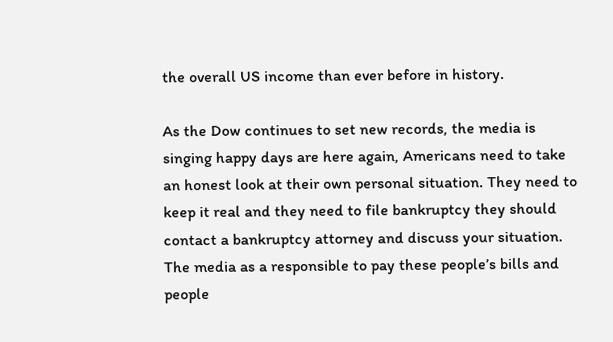the overall US income than ever before in history.

As the Dow continues to set new records, the media is singing happy days are here again, Americans need to take an honest look at their own personal situation. They need to keep it real and they need to file bankruptcy they should contact a bankruptcy attorney and discuss your situation. The media as a responsible to pay these people’s bills and people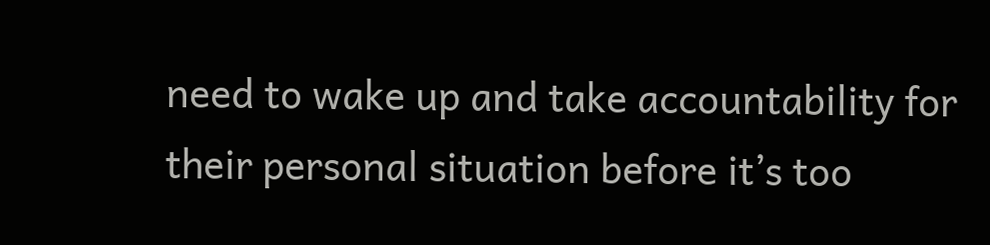need to wake up and take accountability for their personal situation before it’s too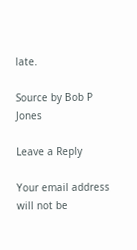late.

Source by Bob P Jones

Leave a Reply

Your email address will not be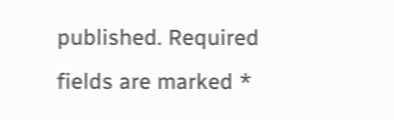published. Required fields are marked *